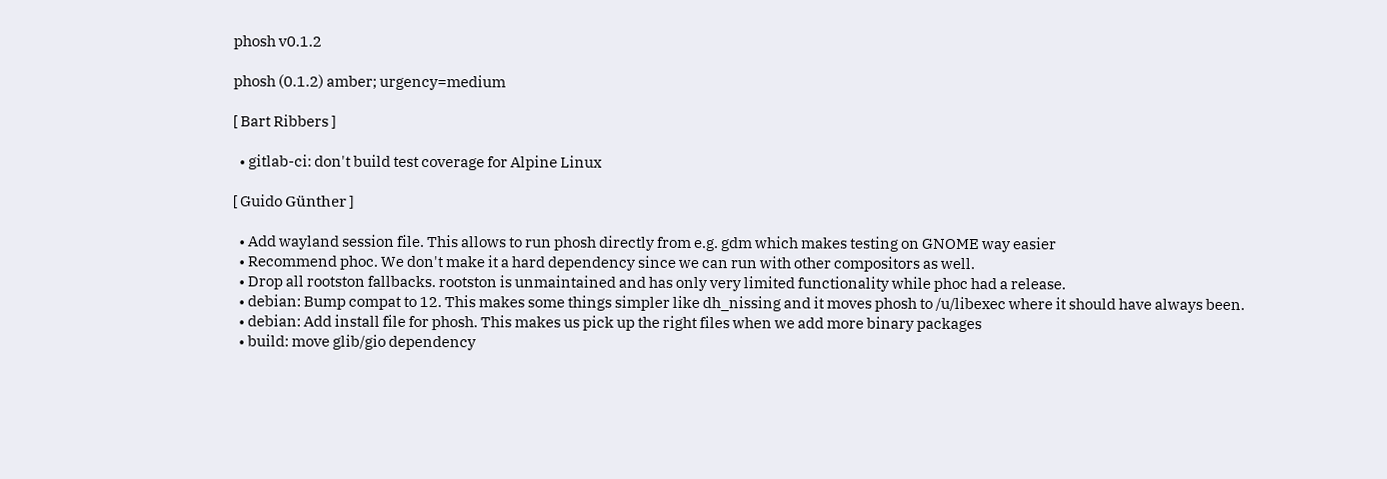phosh v0.1.2

phosh (0.1.2) amber; urgency=medium

[ Bart Ribbers ]

  • gitlab-ci: don't build test coverage for Alpine Linux

[ Guido Günther ]

  • Add wayland session file. This allows to run phosh directly from e.g. gdm which makes testing on GNOME way easier
  • Recommend phoc. We don't make it a hard dependency since we can run with other compositors as well.
  • Drop all rootston fallbacks. rootston is unmaintained and has only very limited functionality while phoc had a release.
  • debian: Bump compat to 12. This makes some things simpler like dh_nissing and it moves phosh to /u/libexec where it should have always been.
  • debian: Add install file for phosh. This makes us pick up the right files when we add more binary packages
  • build: move glib/gio dependency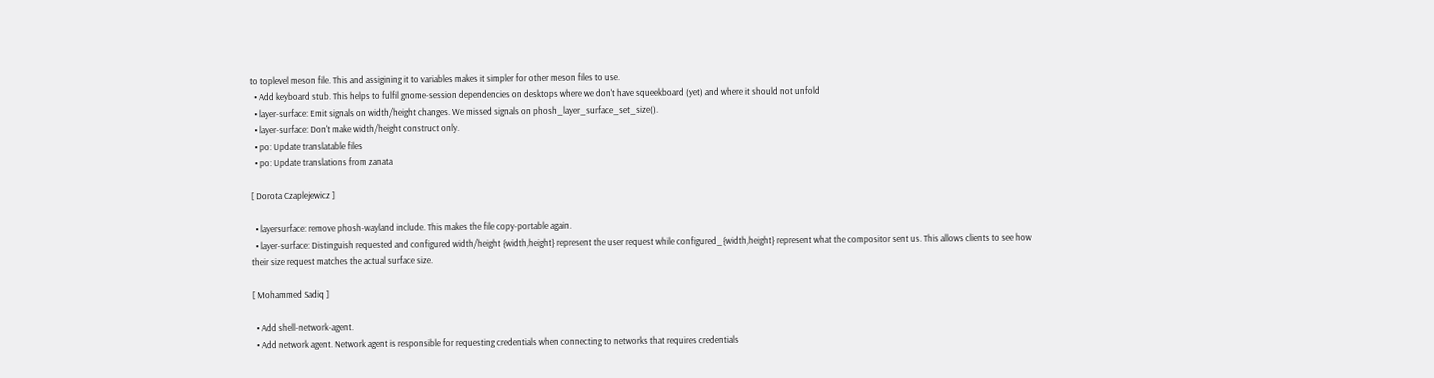to toplevel meson file. This and assigining it to variables makes it simpler for other meson files to use.
  • Add keyboard stub. This helps to fulfil gnome-session dependencies on desktops where we don't have squeekboard (yet) and where it should not unfold
  • layer-surface: Emit signals on width/height changes. We missed signals on phosh_layer_surface_set_size().
  • layer-surface: Don't make width/height construct only.
  • po: Update translatable files
  • po: Update translations from zanata

[ Dorota Czaplejewicz ]

  • layersurface: remove phosh-wayland include. This makes the file copy-portable again.
  • layer-surface: Distinguish requested and configured width/height {width,height} represent the user request while configured_{width,height} represent what the compositor sent us. This allows clients to see how their size request matches the actual surface size.

[ Mohammed Sadiq ]

  • Add shell-network-agent.
  • Add network agent. Network agent is responsible for requesting credentials when connecting to networks that requires credentials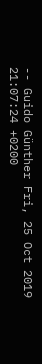-- Guido Günther Fri, 25 Oct 2019 21:07:24 +0200